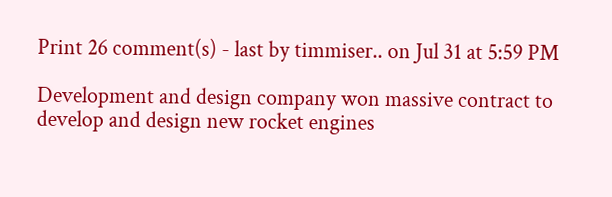Print 26 comment(s) - last by timmiser.. on Jul 31 at 5:59 PM

Development and design company won massive contract to develop and design new rocket engines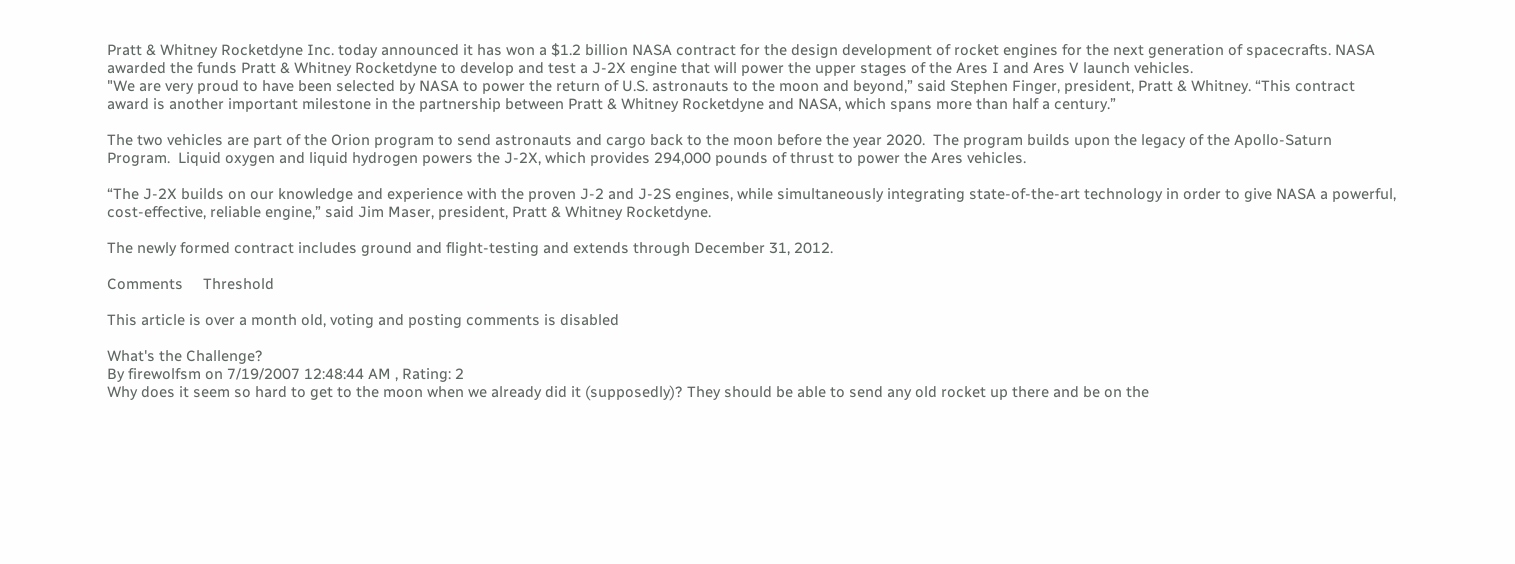Pratt & Whitney Rocketdyne Inc. today announced it has won a $1.2 billion NASA contract for the design development of rocket engines for the next generation of spacecrafts. NASA awarded the funds Pratt & Whitney Rocketdyne to develop and test a J-2X engine that will power the upper stages of the Ares I and Ares V launch vehicles.
"We are very proud to have been selected by NASA to power the return of U.S. astronauts to the moon and beyond,” said Stephen Finger, president, Pratt & Whitney. “This contract award is another important milestone in the partnership between Pratt & Whitney Rocketdyne and NASA, which spans more than half a century.”

The two vehicles are part of the Orion program to send astronauts and cargo back to the moon before the year 2020.  The program builds upon the legacy of the Apollo-Saturn Program.  Liquid oxygen and liquid hydrogen powers the J-2X, which provides 294,000 pounds of thrust to power the Ares vehicles.

“The J-2X builds on our knowledge and experience with the proven J-2 and J-2S engines, while simultaneously integrating state-of-the-art technology in order to give NASA a powerful, cost-effective, reliable engine,” said Jim Maser, president, Pratt & Whitney Rocketdyne.

The newly formed contract includes ground and flight-testing and extends through December 31, 2012.

Comments     Threshold

This article is over a month old, voting and posting comments is disabled

What's the Challenge?
By firewolfsm on 7/19/2007 12:48:44 AM , Rating: 2
Why does it seem so hard to get to the moon when we already did it (supposedly)? They should be able to send any old rocket up there and be on the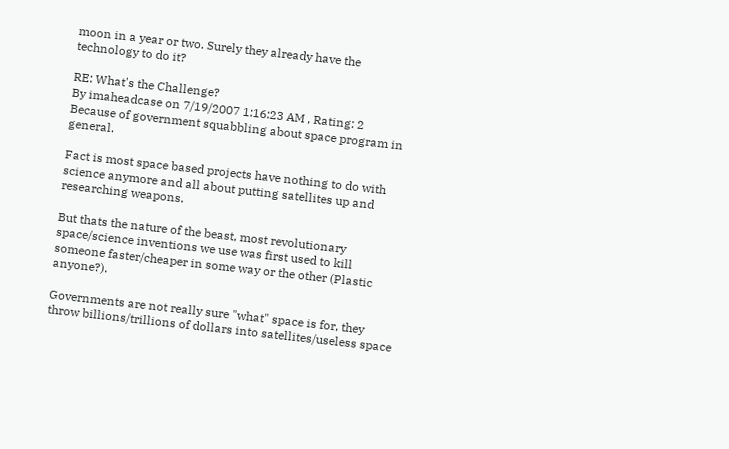moon in a year or two. Surely they already have the technology to do it?

RE: What's the Challenge?
By imaheadcase on 7/19/2007 1:16:23 AM , Rating: 2
Because of government squabbling about space program in general.

Fact is most space based projects have nothing to do with science anymore and all about putting satellites up and researching weapons.

But thats the nature of the beast, most revolutionary space/science inventions we use was first used to kill someone faster/cheaper in some way or the other (Plastic anyone?).

Governments are not really sure "what" space is for, they throw billions/trillions of dollars into satellites/useless space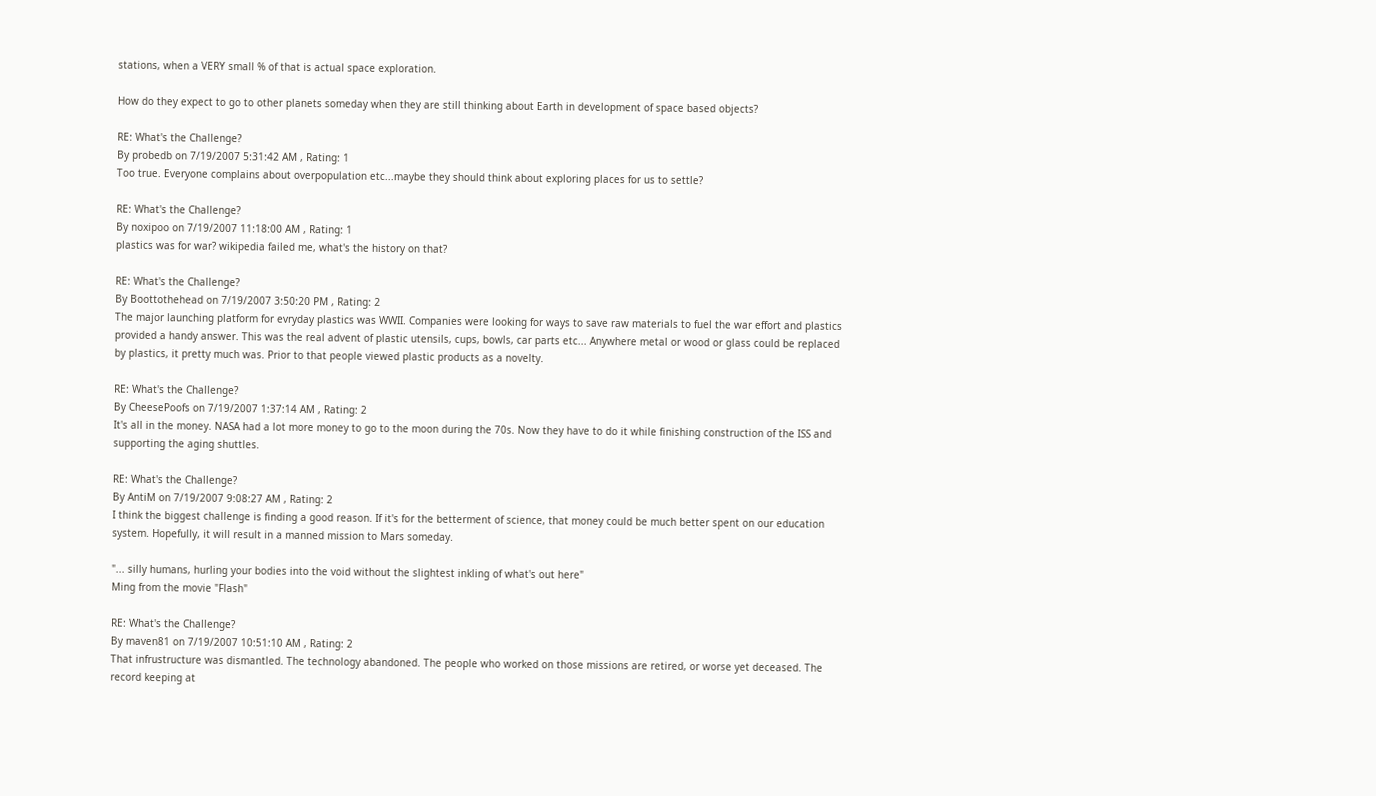stations, when a VERY small % of that is actual space exploration.

How do they expect to go to other planets someday when they are still thinking about Earth in development of space based objects?

RE: What's the Challenge?
By probedb on 7/19/2007 5:31:42 AM , Rating: 1
Too true. Everyone complains about overpopulation etc...maybe they should think about exploring places for us to settle?

RE: What's the Challenge?
By noxipoo on 7/19/2007 11:18:00 AM , Rating: 1
plastics was for war? wikipedia failed me, what's the history on that?

RE: What's the Challenge?
By Boottothehead on 7/19/2007 3:50:20 PM , Rating: 2
The major launching platform for evryday plastics was WWII. Companies were looking for ways to save raw materials to fuel the war effort and plastics provided a handy answer. This was the real advent of plastic utensils, cups, bowls, car parts etc... Anywhere metal or wood or glass could be replaced by plastics, it pretty much was. Prior to that people viewed plastic products as a novelty.

RE: What's the Challenge?
By CheesePoofs on 7/19/2007 1:37:14 AM , Rating: 2
It's all in the money. NASA had a lot more money to go to the moon during the 70s. Now they have to do it while finishing construction of the ISS and supporting the aging shuttles.

RE: What's the Challenge?
By AntiM on 7/19/2007 9:08:27 AM , Rating: 2
I think the biggest challenge is finding a good reason. If it's for the betterment of science, that money could be much better spent on our education system. Hopefully, it will result in a manned mission to Mars someday.

"... silly humans, hurling your bodies into the void without the slightest inkling of what's out here"
Ming from the movie "Flash"

RE: What's the Challenge?
By maven81 on 7/19/2007 10:51:10 AM , Rating: 2
That infrustructure was dismantled. The technology abandoned. The people who worked on those missions are retired, or worse yet deceased. The record keeping at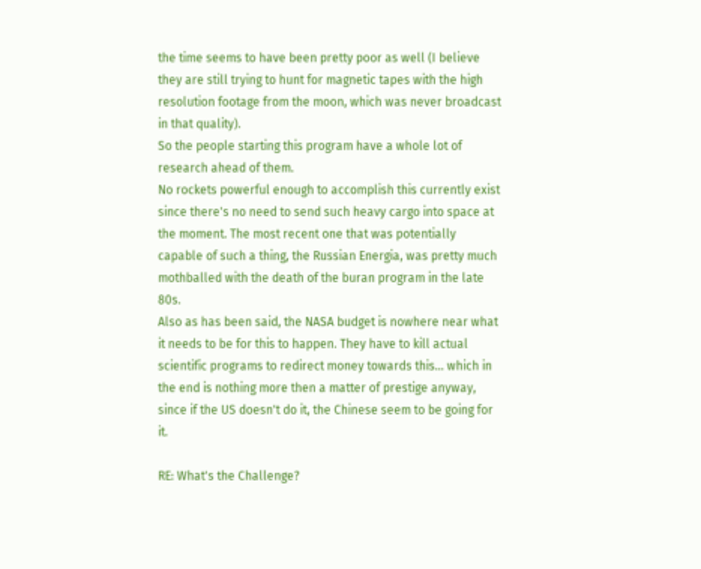the time seems to have been pretty poor as well (I believe they are still trying to hunt for magnetic tapes with the high resolution footage from the moon, which was never broadcast in that quality).
So the people starting this program have a whole lot of research ahead of them.
No rockets powerful enough to accomplish this currently exist since there's no need to send such heavy cargo into space at the moment. The most recent one that was potentially capable of such a thing, the Russian Energia, was pretty much mothballed with the death of the buran program in the late 80s.
Also as has been said, the NASA budget is nowhere near what it needs to be for this to happen. They have to kill actual scientific programs to redirect money towards this... which in the end is nothing more then a matter of prestige anyway, since if the US doesn't do it, the Chinese seem to be going for it.

RE: What's the Challenge?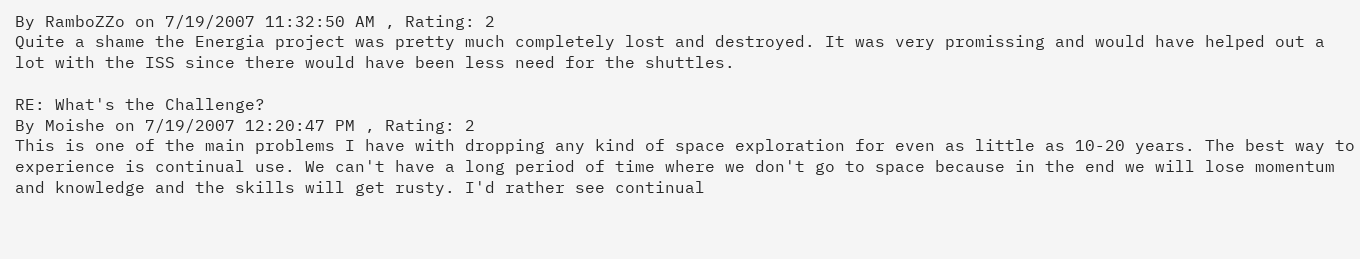By RamboZZo on 7/19/2007 11:32:50 AM , Rating: 2
Quite a shame the Energia project was pretty much completely lost and destroyed. It was very promissing and would have helped out a lot with the ISS since there would have been less need for the shuttles.

RE: What's the Challenge?
By Moishe on 7/19/2007 12:20:47 PM , Rating: 2
This is one of the main problems I have with dropping any kind of space exploration for even as little as 10-20 years. The best way to experience is continual use. We can't have a long period of time where we don't go to space because in the end we will lose momentum and knowledge and the skills will get rusty. I'd rather see continual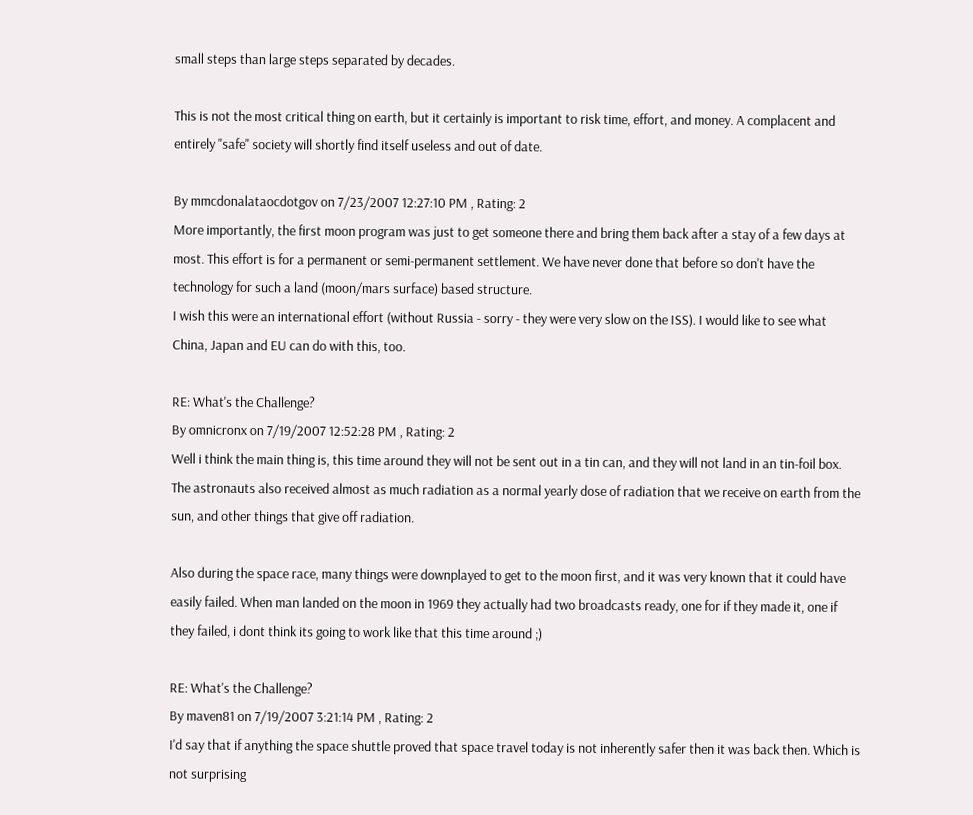small steps than large steps separated by decades.

This is not the most critical thing on earth, but it certainly is important to risk time, effort, and money. A complacent and entirely "safe" society will shortly find itself useless and out of date.

By mmcdonalataocdotgov on 7/23/2007 12:27:10 PM , Rating: 2
More importantly, the first moon program was just to get someone there and bring them back after a stay of a few days at most. This effort is for a permanent or semi-permanent settlement. We have never done that before so don't have the technology for such a land (moon/mars surface) based structure.
I wish this were an international effort (without Russia - sorry - they were very slow on the ISS). I would like to see what China, Japan and EU can do with this, too.

RE: What's the Challenge?
By omnicronx on 7/19/2007 12:52:28 PM , Rating: 2
Well i think the main thing is, this time around they will not be sent out in a tin can, and they will not land in an tin-foil box. The astronauts also received almost as much radiation as a normal yearly dose of radiation that we receive on earth from the sun, and other things that give off radiation.

Also during the space race, many things were downplayed to get to the moon first, and it was very known that it could have easily failed. When man landed on the moon in 1969 they actually had two broadcasts ready, one for if they made it, one if they failed, i dont think its going to work like that this time around ;)

RE: What's the Challenge?
By maven81 on 7/19/2007 3:21:14 PM , Rating: 2
I'd say that if anything the space shuttle proved that space travel today is not inherently safer then it was back then. Which is not surprising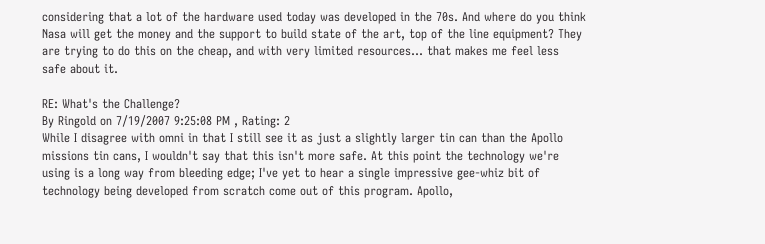considering that a lot of the hardware used today was developed in the 70s. And where do you think Nasa will get the money and the support to build state of the art, top of the line equipment? They are trying to do this on the cheap, and with very limited resources... that makes me feel less safe about it.

RE: What's the Challenge?
By Ringold on 7/19/2007 9:25:08 PM , Rating: 2
While I disagree with omni in that I still see it as just a slightly larger tin can than the Apollo missions tin cans, I wouldn't say that this isn't more safe. At this point the technology we're using is a long way from bleeding edge; I've yet to hear a single impressive gee-whiz bit of technology being developed from scratch come out of this program. Apollo,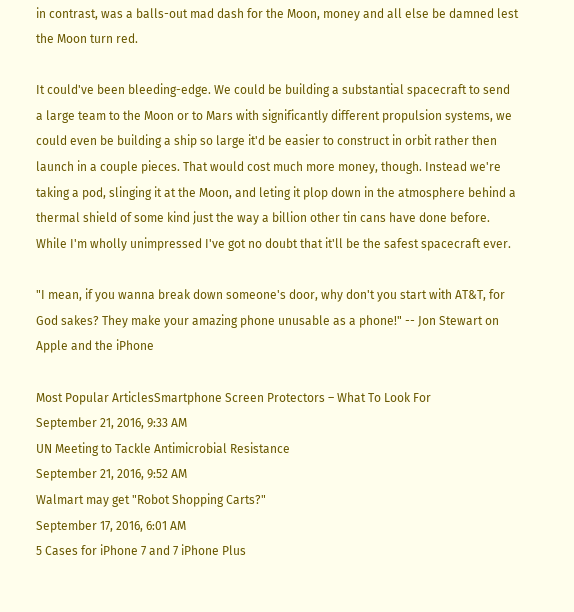in contrast, was a balls-out mad dash for the Moon, money and all else be damned lest the Moon turn red.

It could've been bleeding-edge. We could be building a substantial spacecraft to send a large team to the Moon or to Mars with significantly different propulsion systems, we could even be building a ship so large it'd be easier to construct in orbit rather then launch in a couple pieces. That would cost much more money, though. Instead we're taking a pod, slinging it at the Moon, and leting it plop down in the atmosphere behind a thermal shield of some kind just the way a billion other tin cans have done before. While I'm wholly unimpressed I've got no doubt that it'll be the safest spacecraft ever.

"I mean, if you wanna break down someone's door, why don't you start with AT&T, for God sakes? They make your amazing phone unusable as a phone!" -- Jon Stewart on Apple and the iPhone

Most Popular ArticlesSmartphone Screen Protectors – What To Look For
September 21, 2016, 9:33 AM
UN Meeting to Tackle Antimicrobial Resistance
September 21, 2016, 9:52 AM
Walmart may get "Robot Shopping Carts?"
September 17, 2016, 6:01 AM
5 Cases for iPhone 7 and 7 iPhone Plus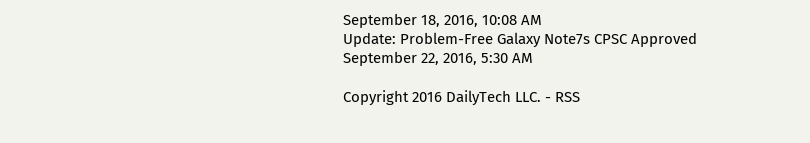September 18, 2016, 10:08 AM
Update: Problem-Free Galaxy Note7s CPSC Approved
September 22, 2016, 5:30 AM

Copyright 2016 DailyTech LLC. - RSS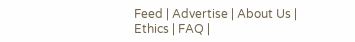Feed | Advertise | About Us | Ethics | FAQ |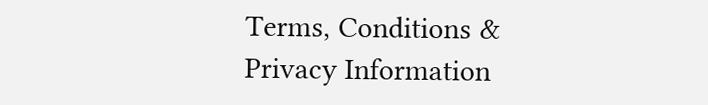Terms, Conditions & Privacy Information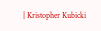| Kristopher Kubicki